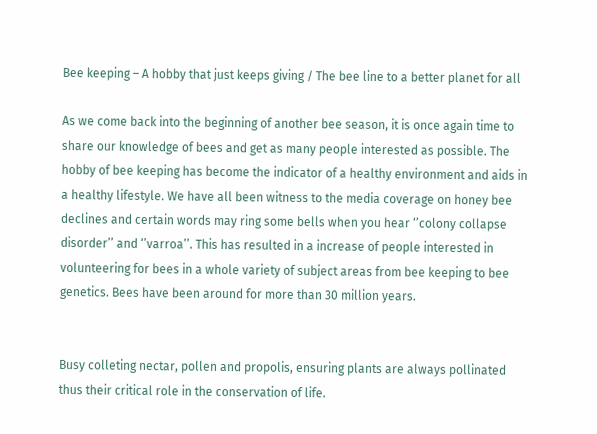Bee keeping – A hobby that just keeps giving / The bee line to a better planet for all

As we come back into the beginning of another bee season, it is once again time to share our knowledge of bees and get as many people interested as possible. The hobby of bee keeping has become the indicator of a healthy environment and aids in a healthy lifestyle. We have all been witness to the media coverage on honey bee declines and certain words may ring some bells when you hear ‘’colony collapse disorder’’ and ‘’varroa’’. This has resulted in a increase of people interested in volunteering for bees in a whole variety of subject areas from bee keeping to bee genetics. Bees have been around for more than 30 million years.


Busy colleting nectar, pollen and propolis, ensuring plants are always pollinated thus their critical role in the conservation of life.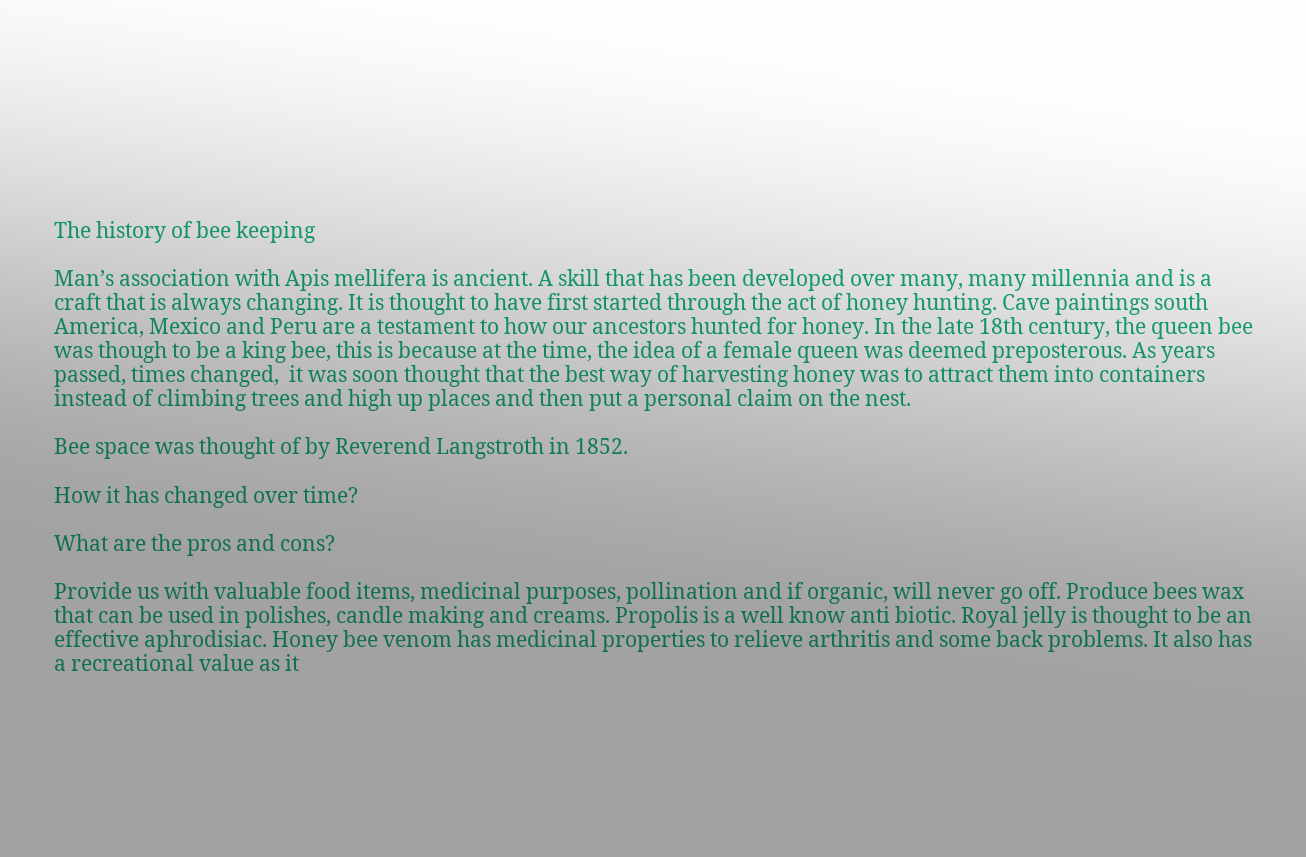The history of bee keeping

Man’s association with Apis mellifera is ancient. A skill that has been developed over many, many millennia and is a craft that is always changing. It is thought to have first started through the act of honey hunting. Cave paintings south America, Mexico and Peru are a testament to how our ancestors hunted for honey. In the late 18th century, the queen bee was though to be a king bee, this is because at the time, the idea of a female queen was deemed preposterous. As years passed, times changed,  it was soon thought that the best way of harvesting honey was to attract them into containers instead of climbing trees and high up places and then put a personal claim on the nest.

Bee space was thought of by Reverend Langstroth in 1852.

How it has changed over time?

What are the pros and cons?

Provide us with valuable food items, medicinal purposes, pollination and if organic, will never go off. Produce bees wax that can be used in polishes, candle making and creams. Propolis is a well know anti biotic. Royal jelly is thought to be an effective aphrodisiac. Honey bee venom has medicinal properties to relieve arthritis and some back problems. It also has a recreational value as it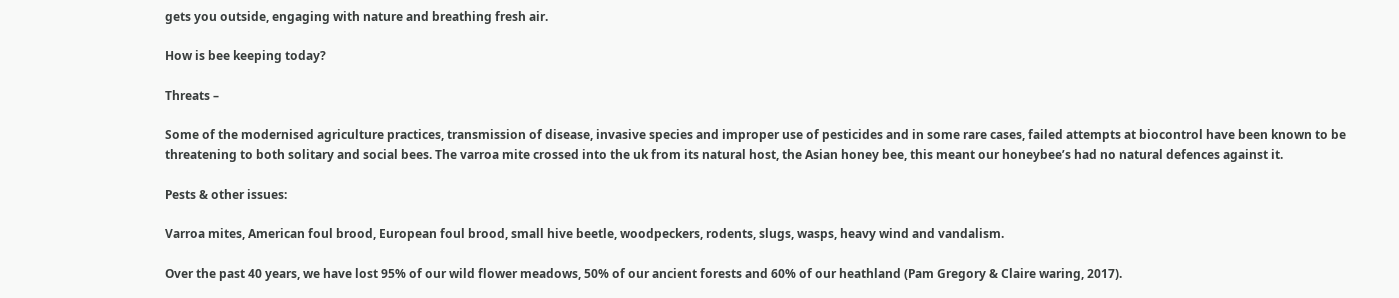gets you outside, engaging with nature and breathing fresh air.

How is bee keeping today?

Threats –

Some of the modernised agriculture practices, transmission of disease, invasive species and improper use of pesticides and in some rare cases, failed attempts at biocontrol have been known to be threatening to both solitary and social bees. The varroa mite crossed into the uk from its natural host, the Asian honey bee, this meant our honeybee’s had no natural defences against it.

Pests & other issues:

Varroa mites, American foul brood, European foul brood, small hive beetle, woodpeckers, rodents, slugs, wasps, heavy wind and vandalism.

Over the past 40 years, we have lost 95% of our wild flower meadows, 50% of our ancient forests and 60% of our heathland (Pam Gregory & Claire waring, 2017).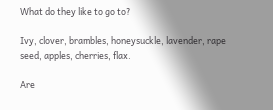What do they like to go to?

Ivy, clover, brambles, honeysuckle, lavender, rape seed, apples, cherries, flax.

Are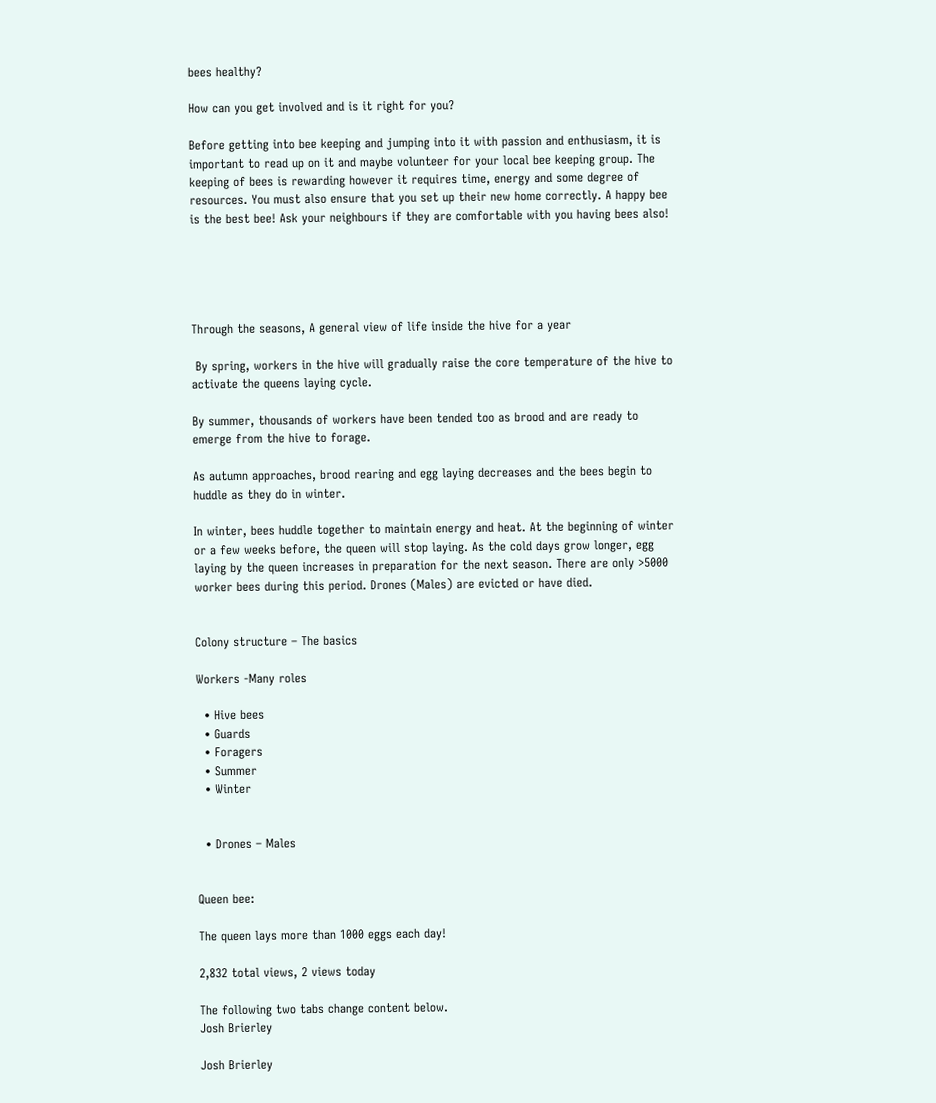bees healthy?

How can you get involved and is it right for you?

Before getting into bee keeping and jumping into it with passion and enthusiasm, it is important to read up on it and maybe volunteer for your local bee keeping group. The keeping of bees is rewarding however it requires time, energy and some degree of resources. You must also ensure that you set up their new home correctly. A happy bee is the best bee! Ask your neighbours if they are comfortable with you having bees also!





Through the seasons, A general view of life inside the hive for a year

 By spring, workers in the hive will gradually raise the core temperature of the hive to activate the queens laying cycle.

By summer, thousands of workers have been tended too as brood and are ready to emerge from the hive to forage.

As autumn approaches, brood rearing and egg laying decreases and the bees begin to huddle as they do in winter.

In winter, bees huddle together to maintain energy and heat. At the beginning of winter or a few weeks before, the queen will stop laying. As the cold days grow longer, egg laying by the queen increases in preparation for the next season. There are only >5000 worker bees during this period. Drones (Males) are evicted or have died.


Colony structure – The basics

Workers -Many roles

  • Hive bees
  • Guards
  • Foragers
  • Summer
  • Winter


  • Drones – Males


Queen bee:

The queen lays more than 1000 eggs each day!

2,832 total views, 2 views today

The following two tabs change content below.
Josh Brierley

Josh Brierley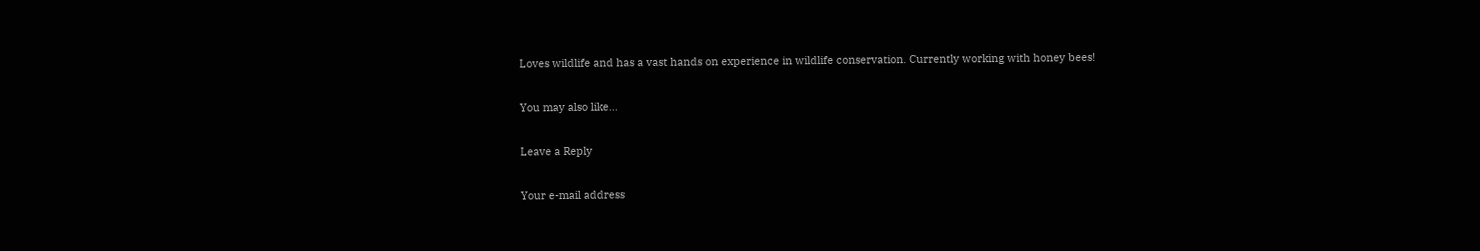Loves wildlife and has a vast hands on experience in wildlife conservation. Currently working with honey bees!

You may also like...

Leave a Reply

Your e-mail address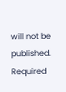will not be published. Required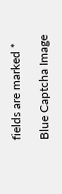fields are marked *

Blue Captcha Image